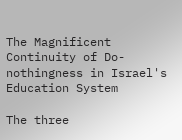The Magnificent Continuity of Do-nothingness in Israel's Education System

The three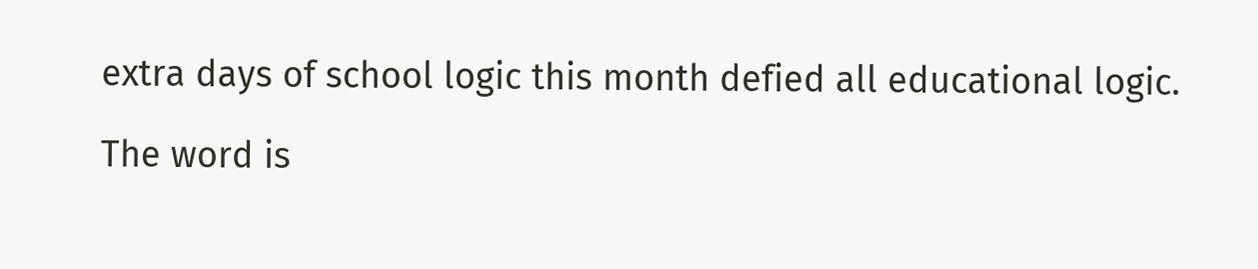extra days of school logic this month defied all educational logic.

The word is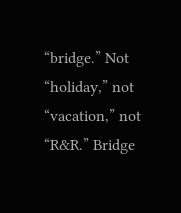“bridge.” Not “holiday,” not “vacation,” not “R&R.” Bridge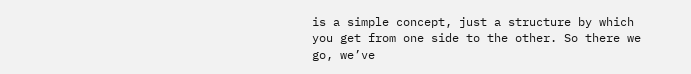is a simple concept, just a structure by which you get from one side to the other. So there we go, we’ve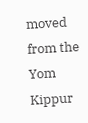moved from the Yom Kippur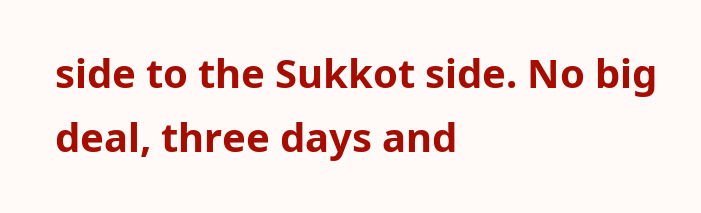side to the Sukkot side. No big deal, three days and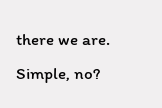there we are. Simple, no?